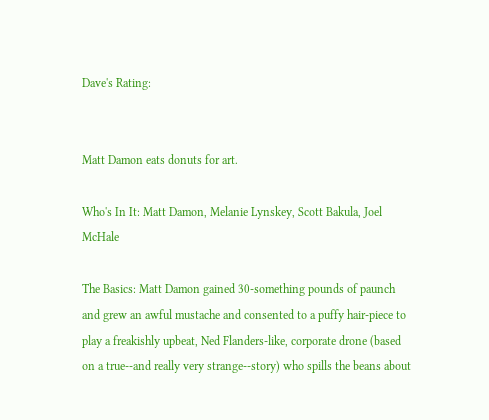Dave's Rating:


Matt Damon eats donuts for art.

Who's In It: Matt Damon, Melanie Lynskey, Scott Bakula, Joel McHale

The Basics: Matt Damon gained 30-something pounds of paunch and grew an awful mustache and consented to a puffy hair-piece to play a freakishly upbeat, Ned Flanders-like, corporate drone (based on a true--and really very strange--story) who spills the beans about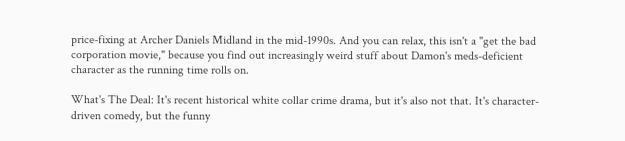price-fixing at Archer Daniels Midland in the mid-1990s. And you can relax, this isn't a "get the bad corporation movie," because you find out increasingly weird stuff about Damon's meds-deficient character as the running time rolls on.

What's The Deal: It's recent historical white collar crime drama, but it's also not that. It's character-driven comedy, but the funny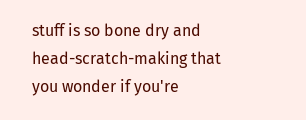stuff is so bone dry and head-scratch-making that you wonder if you're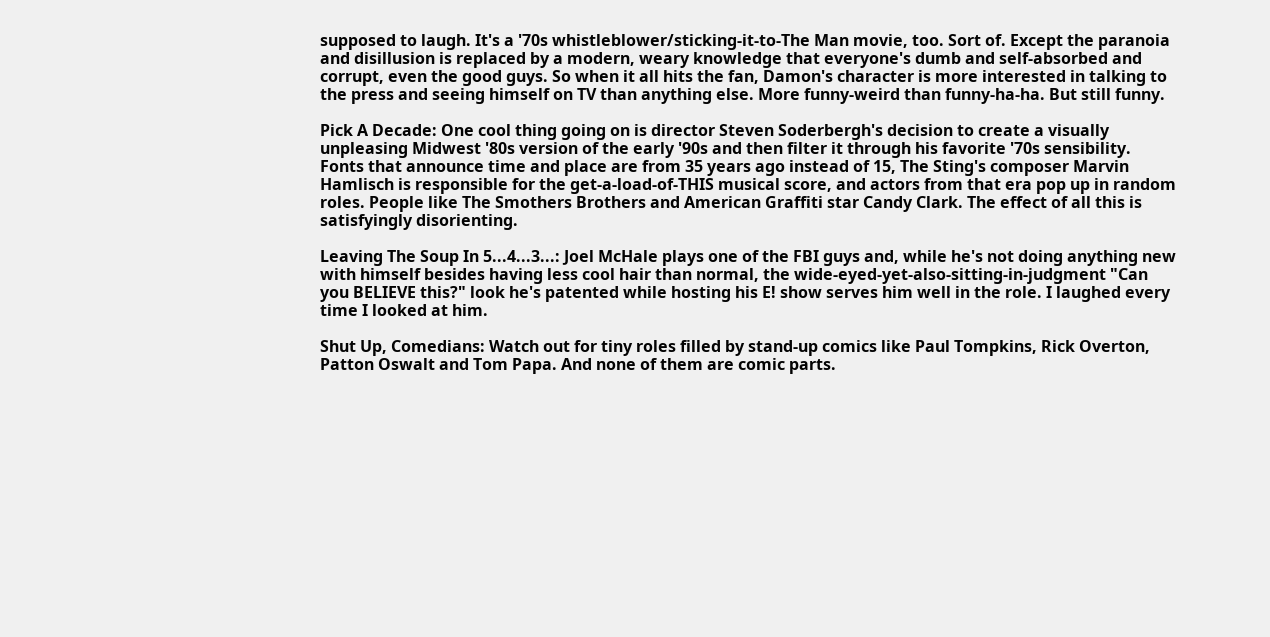supposed to laugh. It's a '70s whistleblower/sticking-it-to-The Man movie, too. Sort of. Except the paranoia and disillusion is replaced by a modern, weary knowledge that everyone's dumb and self-absorbed and corrupt, even the good guys. So when it all hits the fan, Damon's character is more interested in talking to the press and seeing himself on TV than anything else. More funny-weird than funny-ha-ha. But still funny.

Pick A Decade: One cool thing going on is director Steven Soderbergh's decision to create a visually unpleasing Midwest '80s version of the early '90s and then filter it through his favorite '70s sensibility. Fonts that announce time and place are from 35 years ago instead of 15, The Sting's composer Marvin Hamlisch is responsible for the get-a-load-of-THIS musical score, and actors from that era pop up in random roles. People like The Smothers Brothers and American Graffiti star Candy Clark. The effect of all this is satisfyingly disorienting.

Leaving The Soup In 5...4...3...: Joel McHale plays one of the FBI guys and, while he's not doing anything new with himself besides having less cool hair than normal, the wide-eyed-yet-also-sitting-in-judgment "Can you BELIEVE this?" look he's patented while hosting his E! show serves him well in the role. I laughed every time I looked at him.

Shut Up, Comedians: Watch out for tiny roles filled by stand-up comics like Paul Tompkins, Rick Overton, Patton Oswalt and Tom Papa. And none of them are comic parts.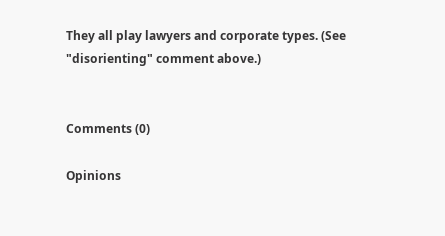They all play lawyers and corporate types. (See "disorienting" comment above.)


Comments (0)

Opinions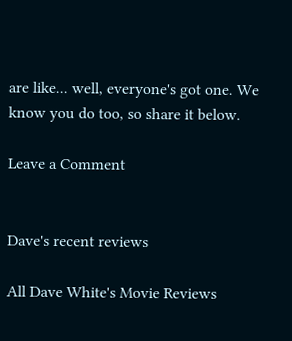are like... well, everyone's got one. We know you do too, so share it below.

Leave a Comment


Dave's recent reviews

All Dave White's Movie Reviews